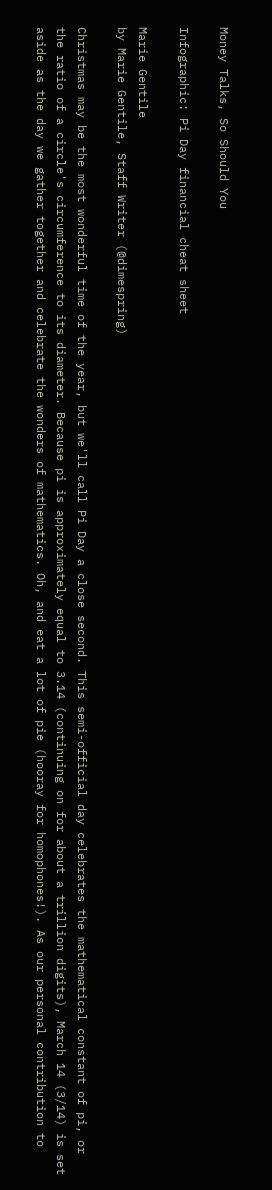Money Talks, So Should You

Infographic: Pi Day financial cheat sheet

Marie Gentile
by Marie Gentile, Staff Writer (@dimespring)

Christmas may be the most wonderful time of the year, but we'll call Pi Day a close second. This semi-official day celebrates the mathematical constant of pi, or the ratio of a circle's circumference to its diameter. Because pi is approximately equal to 3.14 (continuing on for about a trillion digits), March 14 (3/14) is set aside as the day we gather together and celebrate the wonders of mathematics. Oh, and eat a lot of pie (hooray for homophones!). As our personal contribution to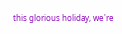this glorious holiday, we're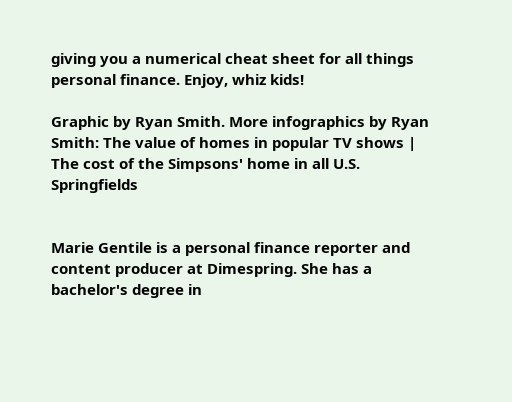giving you a numerical cheat sheet for all things personal finance. Enjoy, whiz kids!

Graphic by Ryan Smith. More infographics by Ryan Smith: The value of homes in popular TV shows | The cost of the Simpsons' home in all U.S. Springfields


Marie Gentile is a personal finance reporter and content producer at Dimespring. She has a bachelor's degree in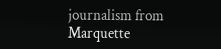journalism from Marquette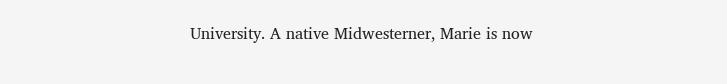University. A native Midwesterner, Marie is now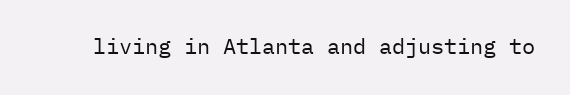living in Atlanta and adjusting to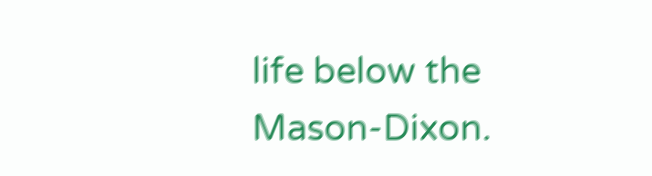life below the Mason-Dixon.